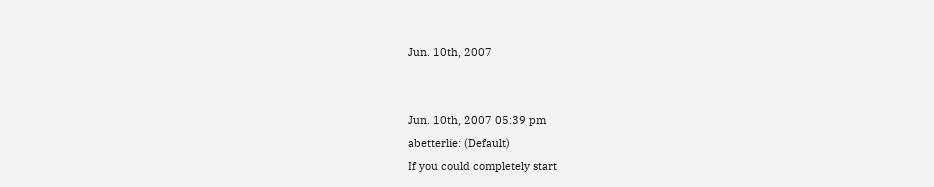Jun. 10th, 2007


Jun. 10th, 2007 05:39 pm
abetterlie: (Default)
If you could completely start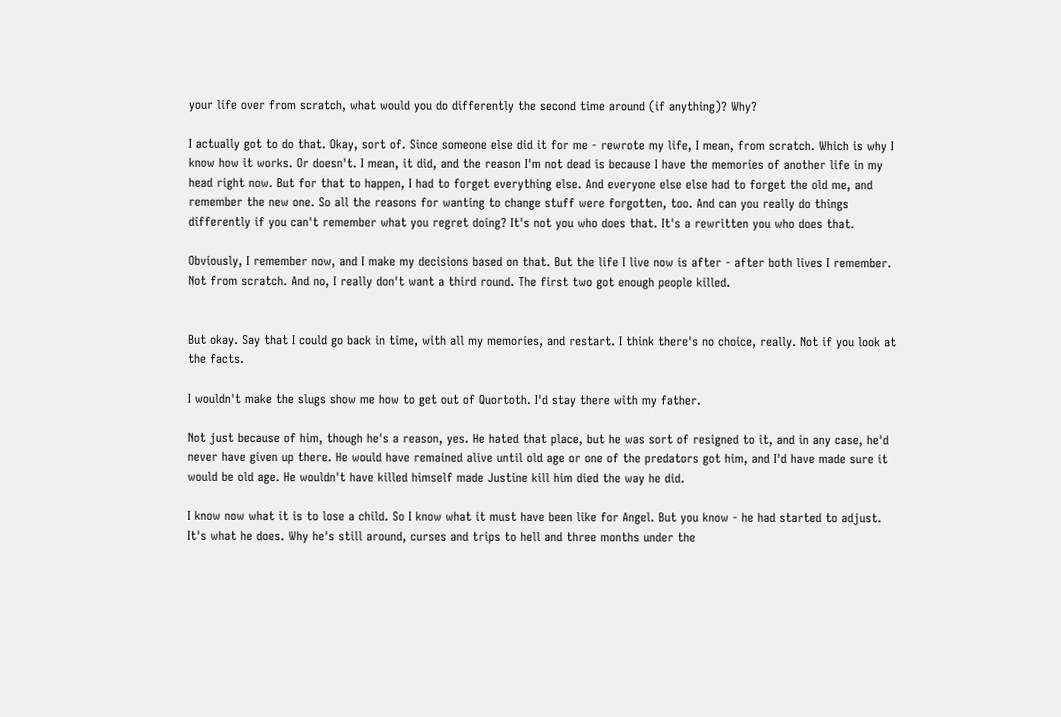your life over from scratch, what would you do differently the second time around (if anything)? Why?

I actually got to do that. Okay, sort of. Since someone else did it for me - rewrote my life, I mean, from scratch. Which is why I know how it works. Or doesn't. I mean, it did, and the reason I'm not dead is because I have the memories of another life in my head right now. But for that to happen, I had to forget everything else. And everyone else else had to forget the old me, and remember the new one. So all the reasons for wanting to change stuff were forgotten, too. And can you really do things differently if you can't remember what you regret doing? It's not you who does that. It's a rewritten you who does that.

Obviously, I remember now, and I make my decisions based on that. But the life I live now is after - after both lives I remember. Not from scratch. And no, I really don't want a third round. The first two got enough people killed.


But okay. Say that I could go back in time, with all my memories, and restart. I think there's no choice, really. Not if you look at the facts.

I wouldn't make the slugs show me how to get out of Quortoth. I'd stay there with my father.

Not just because of him, though he's a reason, yes. He hated that place, but he was sort of resigned to it, and in any case, he'd never have given up there. He would have remained alive until old age or one of the predators got him, and I'd have made sure it would be old age. He wouldn't have killed himself made Justine kill him died the way he did.

I know now what it is to lose a child. So I know what it must have been like for Angel. But you know - he had started to adjust. It's what he does. Why he's still around, curses and trips to hell and three months under the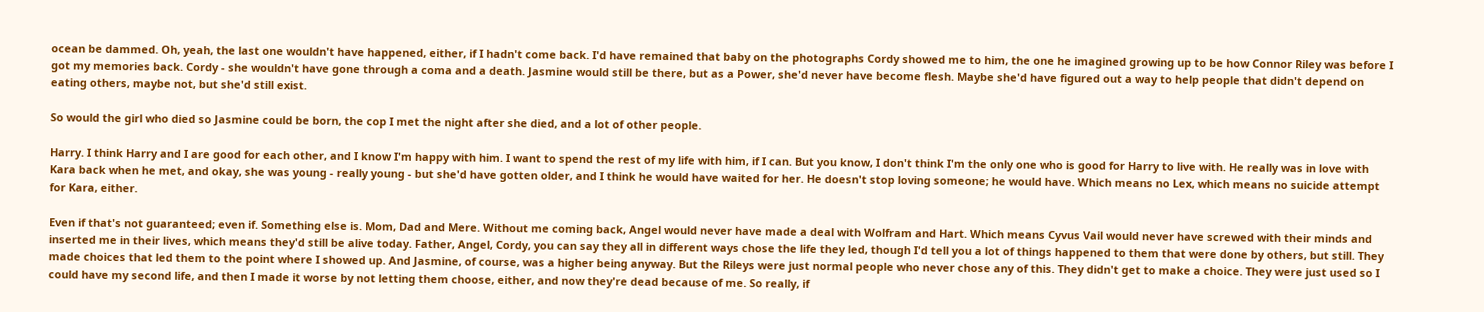ocean be dammed. Oh, yeah, the last one wouldn't have happened, either, if I hadn't come back. I'd have remained that baby on the photographs Cordy showed me to him, the one he imagined growing up to be how Connor Riley was before I got my memories back. Cordy - she wouldn't have gone through a coma and a death. Jasmine would still be there, but as a Power, she'd never have become flesh. Maybe she'd have figured out a way to help people that didn't depend on eating others, maybe not, but she'd still exist.

So would the girl who died so Jasmine could be born, the cop I met the night after she died, and a lot of other people.

Harry. I think Harry and I are good for each other, and I know I'm happy with him. I want to spend the rest of my life with him, if I can. But you know, I don't think I'm the only one who is good for Harry to live with. He really was in love with Kara back when he met, and okay, she was young - really young - but she'd have gotten older, and I think he would have waited for her. He doesn't stop loving someone; he would have. Which means no Lex, which means no suicide attempt for Kara, either.

Even if that's not guaranteed; even if. Something else is. Mom, Dad and Mere. Without me coming back, Angel would never have made a deal with Wolfram and Hart. Which means Cyvus Vail would never have screwed with their minds and inserted me in their lives, which means they'd still be alive today. Father, Angel, Cordy, you can say they all in different ways chose the life they led, though I'd tell you a lot of things happened to them that were done by others, but still. They made choices that led them to the point where I showed up. And Jasmine, of course, was a higher being anyway. But the Rileys were just normal people who never chose any of this. They didn't get to make a choice. They were just used so I could have my second life, and then I made it worse by not letting them choose, either, and now they're dead because of me. So really, if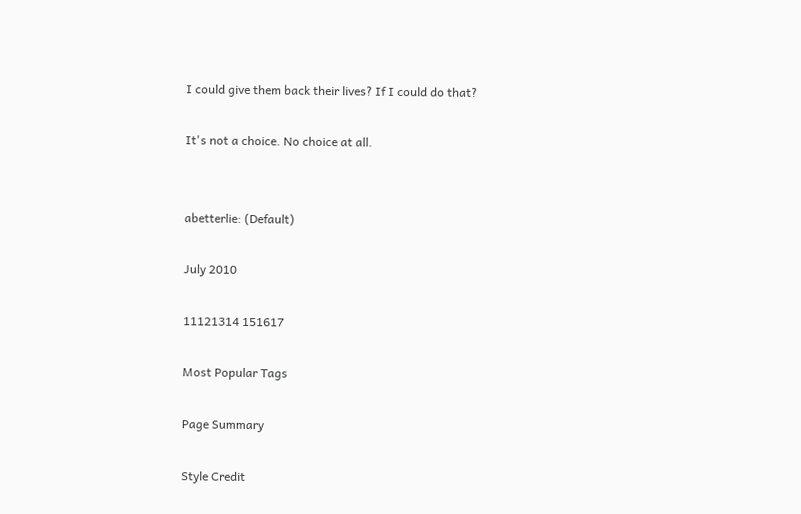I could give them back their lives? If I could do that?

It's not a choice. No choice at all.


abetterlie: (Default)

July 2010

11121314 151617

Most Popular Tags

Page Summary

Style Credit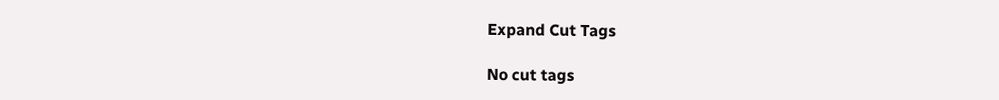Expand Cut Tags

No cut tags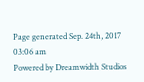Page generated Sep. 24th, 2017 03:06 am
Powered by Dreamwidth Studios